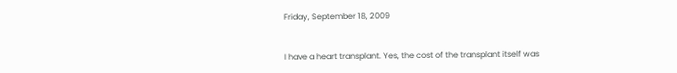Friday, September 18, 2009


I have a heart transplant. Yes, the cost of the transplant itself was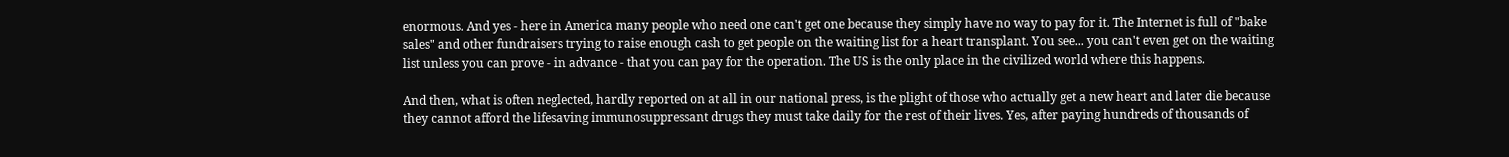enormous. And yes - here in America many people who need one can't get one because they simply have no way to pay for it. The Internet is full of "bake sales" and other fundraisers trying to raise enough cash to get people on the waiting list for a heart transplant. You see... you can't even get on the waiting list unless you can prove - in advance - that you can pay for the operation. The US is the only place in the civilized world where this happens.

And then, what is often neglected, hardly reported on at all in our national press, is the plight of those who actually get a new heart and later die because they cannot afford the lifesaving immunosuppressant drugs they must take daily for the rest of their lives. Yes, after paying hundreds of thousands of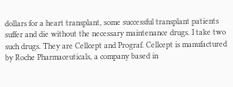dollars for a heart transplant, some successful transplant patients suffer and die without the necessary maintenance drugs. I take two such drugs. They are Cellcept and Prograf. Cellcept is manufactured by Roche Pharmaceuticals, a company based in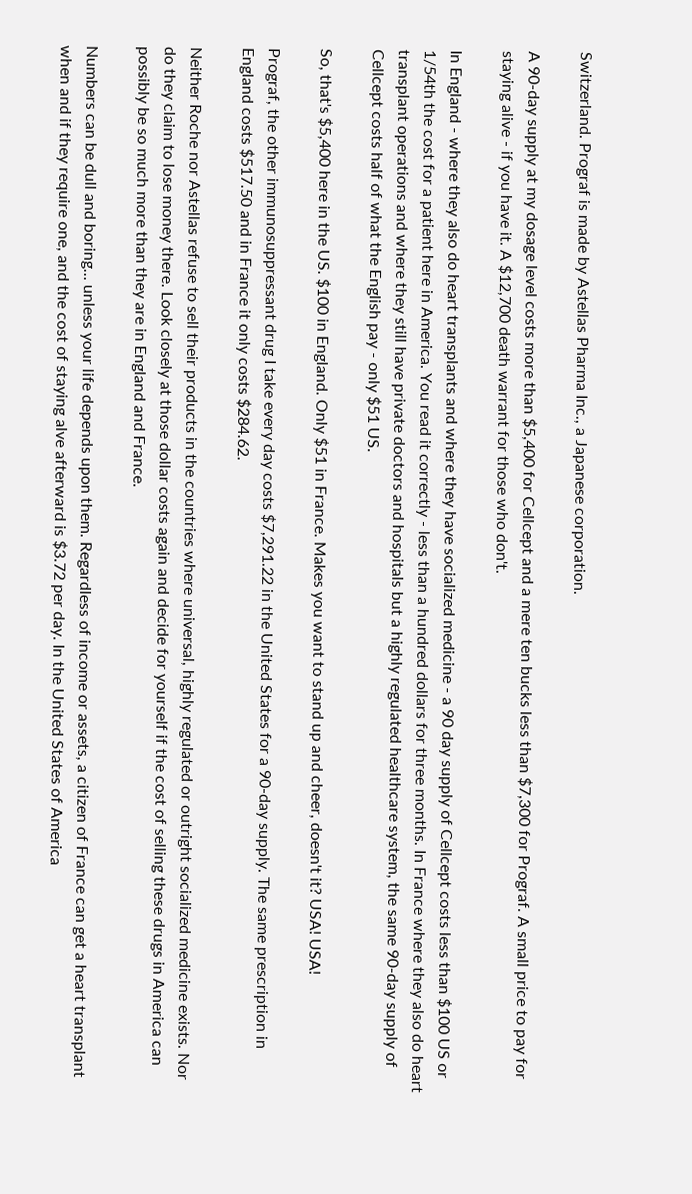Switzerland. Prograf is made by Astellas Pharma Inc., a Japanese corporation.

A 90-day supply at my dosage level costs more than $5,400 for Cellcept and a mere ten bucks less than $7,300 for Prograf. A small price to pay for staying alive - if you have it. A $12,700 death warrant for those who don't.

In England - where they also do heart transplants and where they have socialized medicine - a 90 day supply of Cellcept costs less than $100 US or 1/54th the cost for a patient here in America. You read it correctly - less than a hundred dollars for three months. In France where they also do heart transplant operations and where they still have private doctors and hospitals but a highly regulated healthcare system, the same 90-day supply of Cellcept costs half of what the English pay - only $51 US.

So, that's $5,400 here in the US. $100 in England. Only $51 in France. Makes you want to stand up and cheer, doesn't it? USA! USA!

Prograf, the other immunosuppressant drug I take every day costs $7,291.22 in the United States for a 90-day supply. The same prescription in England costs $517.50 and in France it only costs $284.62.

Neither Roche nor Astellas refuse to sell their products in the countries where universal, highly regulated or outright socialized medicine exists. Nor do they claim to lose money there. Look closely at those dollar costs again and decide for yourself if the cost of selling these drugs in America can possibly be so much more than they are in England and France.

Numbers can be dull and boring... unless your life depends upon them. Regardless of income or assets, a citizen of France can get a heart transplant when and if they require one, and the cost of staying alve afterward is $3.72 per day. In the United States of America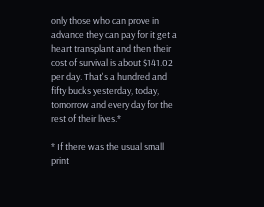only those who can prove in advance they can pay for it get a heart transplant and then their cost of survival is about $141.02 per day. That's a hundred and fifty bucks yesterday, today, tomorrow and every day for the rest of their lives.*

* If there was the usual small print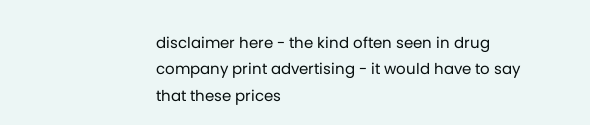disclaimer here - the kind often seen in drug company print advertising - it would have to say that these prices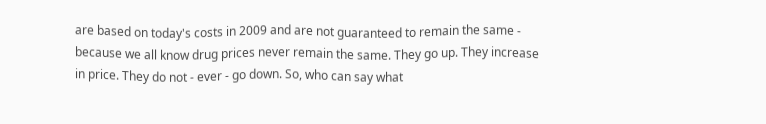are based on today's costs in 2009 and are not guaranteed to remain the same - because we all know drug prices never remain the same. They go up. They increase in price. They do not - ever - go down. So, who can say what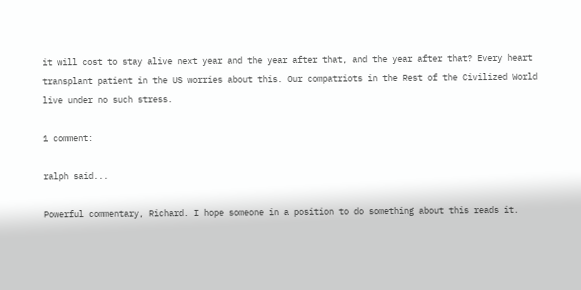it will cost to stay alive next year and the year after that, and the year after that? Every heart transplant patient in the US worries about this. Our compatriots in the Rest of the Civilized World live under no such stress.

1 comment:

ralph said...

Powerful commentary, Richard. I hope someone in a position to do something about this reads it.